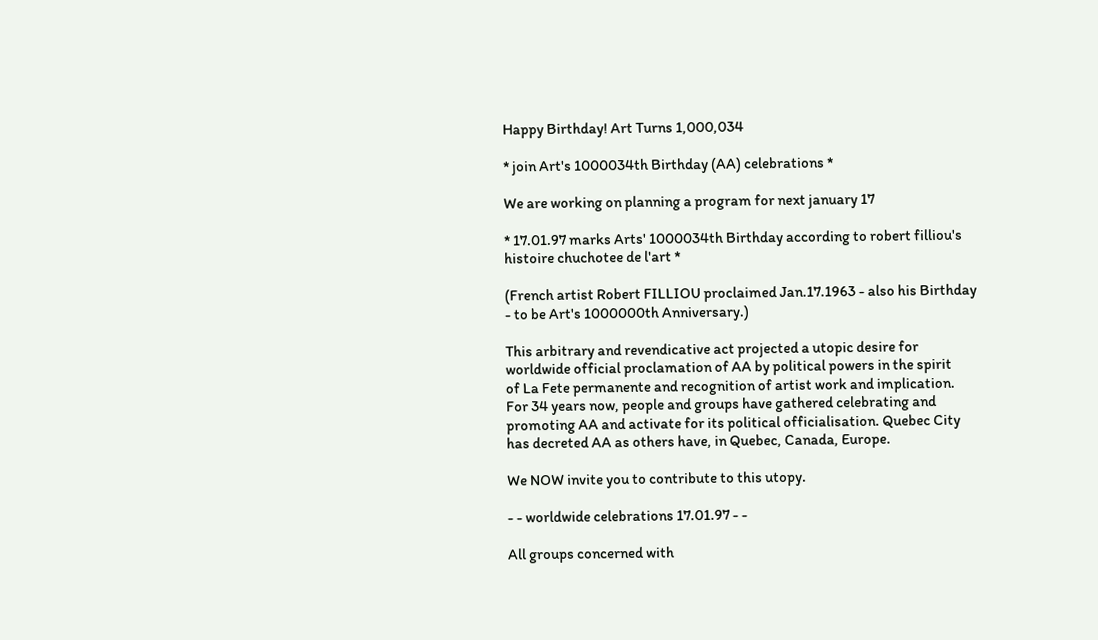Happy Birthday! Art Turns 1,000,034

* join Art's 1000034th Birthday (AA) celebrations *

We are working on planning a program for next january 17

* 17.01.97 marks Arts' 1000034th Birthday according to robert filliou's
histoire chuchotee de l'art *

(French artist Robert FILLIOU proclaimed Jan.17.1963 - also his Birthday
- to be Art's 1000000th Anniversary.)

This arbitrary and revendicative act projected a utopic desire for
worldwide official proclamation of AA by political powers in the spirit
of La Fete permanente and recognition of artist work and implication.
For 34 years now, people and groups have gathered celebrating and
promoting AA and activate for its political officialisation. Quebec City
has decreted AA as others have, in Quebec, Canada, Europe.

We NOW invite you to contribute to this utopy.

- - worldwide celebrations 17.01.97 - -

All groups concerned with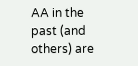AA in the past (and others) are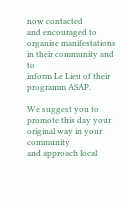now contacted
and encouraged to organise manifestations in their community and to
inform Le Lieu of their programm ASAP.

We suggest you to promote this day your original way in your community
and approach local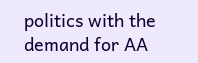politics with the demand for AA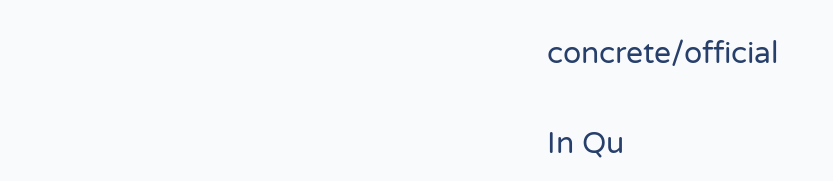concrete/official

In Qu